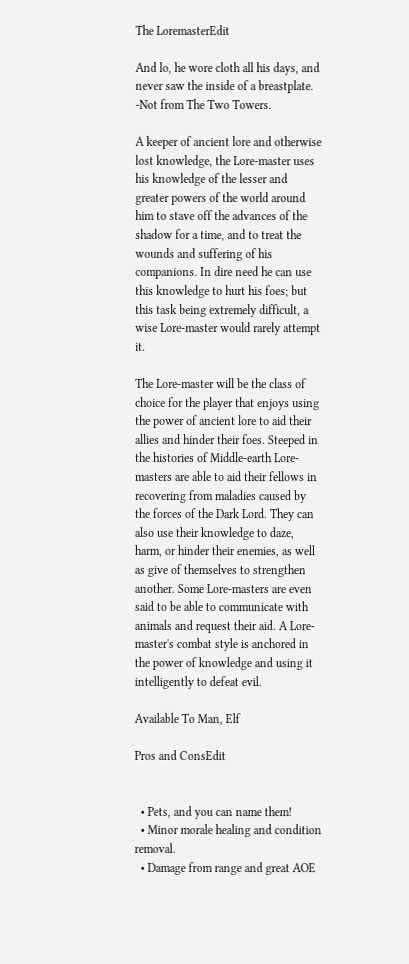The LoremasterEdit

And lo, he wore cloth all his days, and never saw the inside of a breastplate.
-Not from The Two Towers.

A keeper of ancient lore and otherwise lost knowledge, the Lore-master uses his knowledge of the lesser and greater powers of the world around him to stave off the advances of the shadow for a time, and to treat the wounds and suffering of his companions. In dire need he can use this knowledge to hurt his foes; but this task being extremely difficult, a wise Lore-master would rarely attempt it.

The Lore-master will be the class of choice for the player that enjoys using the power of ancient lore to aid their allies and hinder their foes. Steeped in the histories of Middle-earth Lore-masters are able to aid their fellows in recovering from maladies caused by the forces of the Dark Lord. They can also use their knowledge to daze, harm, or hinder their enemies, as well as give of themselves to strengthen another. Some Lore-masters are even said to be able to communicate with animals and request their aid. A Lore-master's combat style is anchored in the power of knowledge and using it intelligently to defeat evil.

Available To Man, Elf

Pros and ConsEdit


  • Pets, and you can name them!
  • Minor morale healing and condition removal.
  • Damage from range and great AOE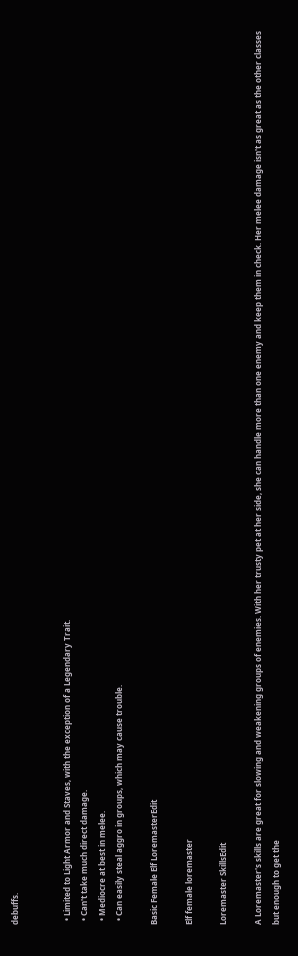debuffs.


  • Limited to Light Armor and Staves, with the exception of a Legendary Trait.
  • Can't take much direct damage.
  • Mediocre at best in melee.
  • Can easily steal aggro in groups, which may cause trouble.

Basic Female Elf LoremasterEdit

Elf female loremaster

Loremaster SkillsEdit

A Loremaster's skills are great for slowing and weakening groups of enemies. With her trusty pet at her side, she can handle more than one enemy and keep them in check. Her melee damage isn't as great as the other classes but enough to get the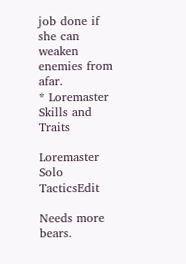job done if she can weaken enemies from afar.
* Loremaster Skills and Traits

Loremaster Solo TacticsEdit

Needs more bears.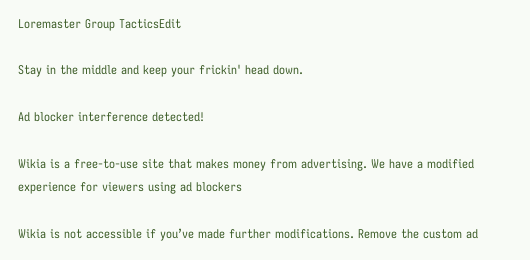Loremaster Group TacticsEdit

Stay in the middle and keep your frickin' head down.

Ad blocker interference detected!

Wikia is a free-to-use site that makes money from advertising. We have a modified experience for viewers using ad blockers

Wikia is not accessible if you’ve made further modifications. Remove the custom ad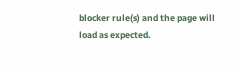blocker rule(s) and the page will load as expected.